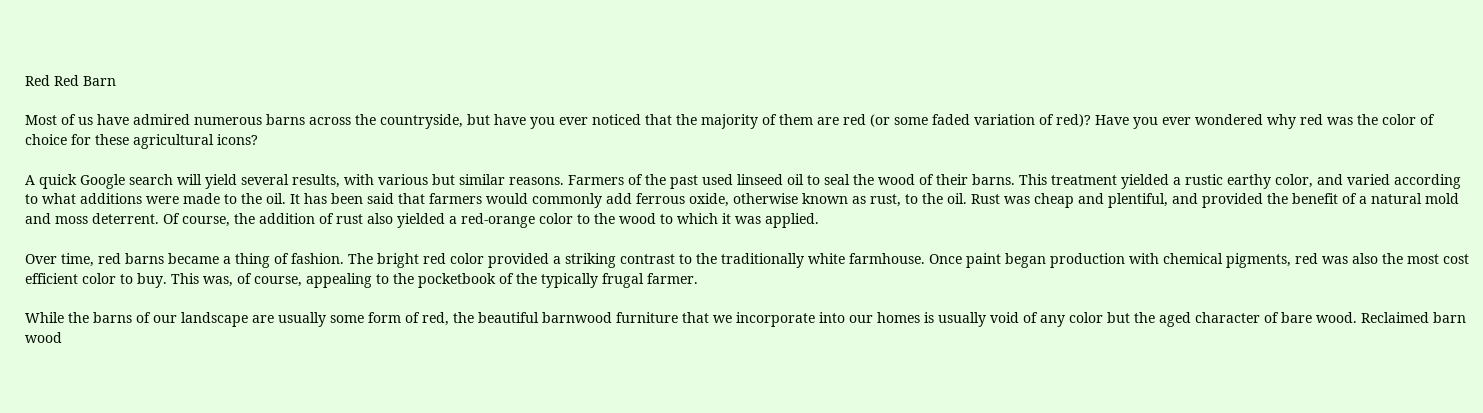Red Red Barn

Most of us have admired numerous barns across the countryside, but have you ever noticed that the majority of them are red (or some faded variation of red)? Have you ever wondered why red was the color of choice for these agricultural icons?

A quick Google search will yield several results, with various but similar reasons. Farmers of the past used linseed oil to seal the wood of their barns. This treatment yielded a rustic earthy color, and varied according to what additions were made to the oil. It has been said that farmers would commonly add ferrous oxide, otherwise known as rust, to the oil. Rust was cheap and plentiful, and provided the benefit of a natural mold and moss deterrent. Of course, the addition of rust also yielded a red-orange color to the wood to which it was applied.

Over time, red barns became a thing of fashion. The bright red color provided a striking contrast to the traditionally white farmhouse. Once paint began production with chemical pigments, red was also the most cost efficient color to buy. This was, of course, appealing to the pocketbook of the typically frugal farmer.

While the barns of our landscape are usually some form of red, the beautiful barnwood furniture that we incorporate into our homes is usually void of any color but the aged character of bare wood. Reclaimed barn wood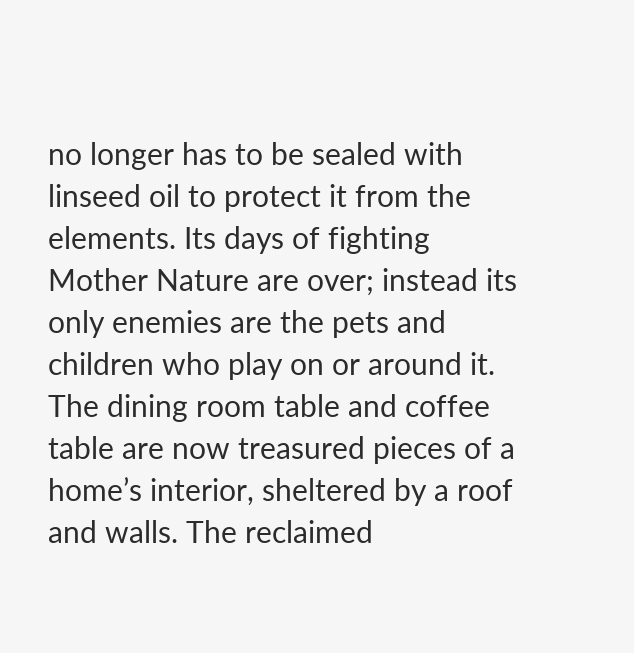no longer has to be sealed with linseed oil to protect it from the elements. Its days of fighting Mother Nature are over; instead its only enemies are the pets and children who play on or around it. The dining room table and coffee table are now treasured pieces of a home’s interior, sheltered by a roof and walls. The reclaimed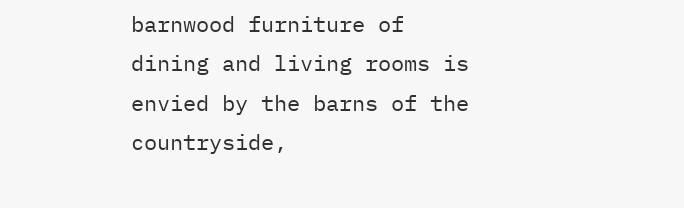barnwood furniture of dining and living rooms is envied by the barns of the countryside,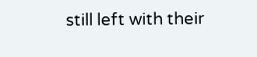still left with their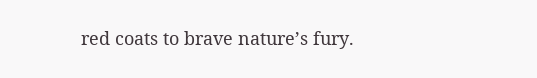red coats to brave nature’s fury.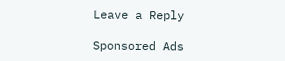Leave a Reply

Sponsored Ads